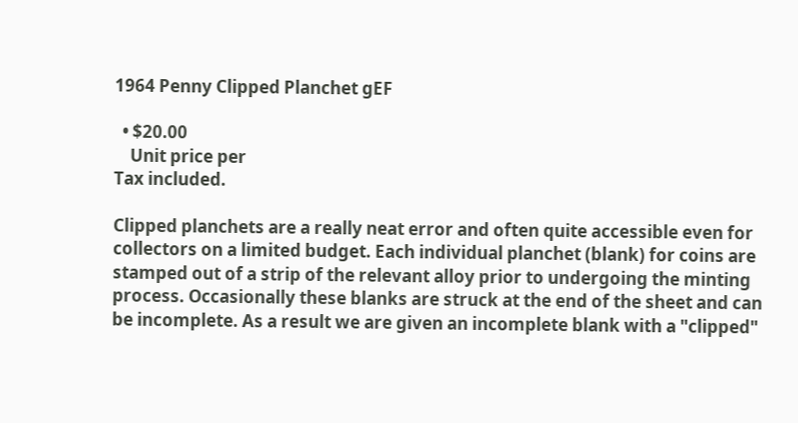1964 Penny Clipped Planchet gEF

  • $20.00
    Unit price per
Tax included.

Clipped planchets are a really neat error and often quite accessible even for collectors on a limited budget. Each individual planchet (blank) for coins are stamped out of a strip of the relevant alloy prior to undergoing the minting process. Occasionally these blanks are struck at the end of the sheet and can be incomplete. As a result we are given an incomplete blank with a "clipped"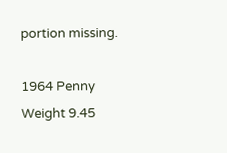portion missing.

1964 Penny
Weight 9.45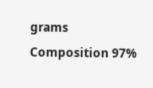grams
Composition 97%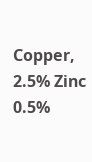Copper, 2.5% Zinc 0.5%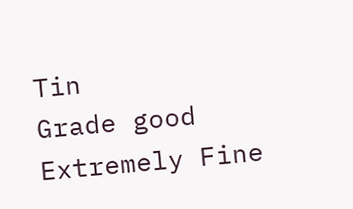Tin
Grade good Extremely Fine